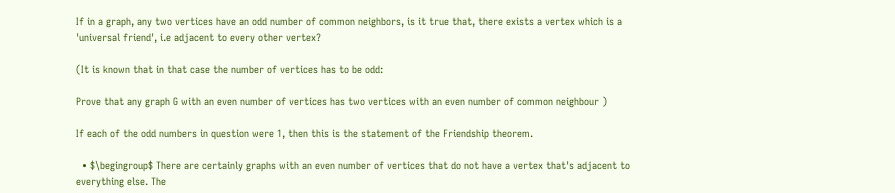If in a graph, any two vertices have an odd number of common neighbors, is it true that, there exists a vertex which is a 'universal friend', i.e adjacent to every other vertex?

(It is known that in that case the number of vertices has to be odd:

Prove that any graph G with an even number of vertices has two vertices with an even number of common neighbour )

If each of the odd numbers in question were 1, then this is the statement of the Friendship theorem.

  • $\begingroup$ There are certainly graphs with an even number of vertices that do not have a vertex that's adjacent to everything else. The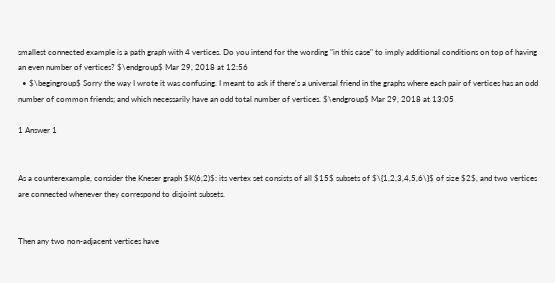smallest connected example is a path graph with 4 vertices. Do you intend for the wording "in this case" to imply additional conditions on top of having an even number of vertices? $\endgroup$ Mar 29, 2018 at 12:56
  • $\begingroup$ Sorry the way I wrote it was confusing. I meant to ask if there's a universal friend in the graphs where each pair of vertices has an odd number of common friends; and which necessarily have an odd total number of vertices. $\endgroup$ Mar 29, 2018 at 13:05

1 Answer 1


As a counterexample, consider the Kneser graph $K(6,2)$: its vertex set consists of all $15$ subsets of $\{1,2,3,4,5,6\}$ of size $2$, and two vertices are connected whenever they correspond to disjoint subsets.


Then any two non-adjacent vertices have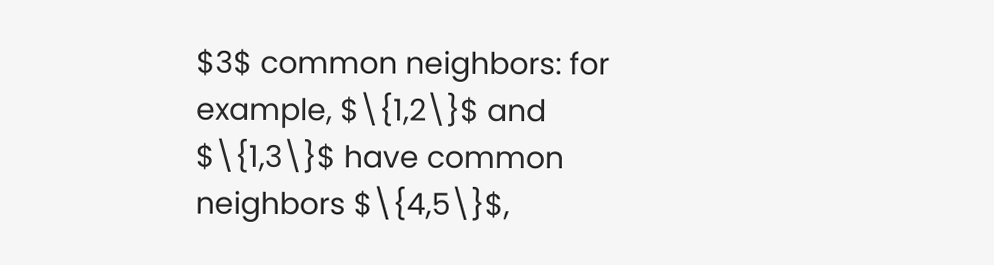$3$ common neighbors: for example, $\{1,2\}$ and $\{1,3\}$ have common neighbors $\{4,5\}$,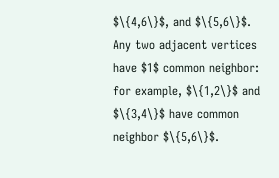$\{4,6\}$, and $\{5,6\}$. Any two adjacent vertices have $1$ common neighbor: for example, $\{1,2\}$ and $\{3,4\}$ have common neighbor $\{5,6\}$.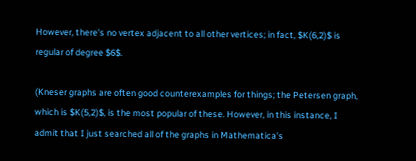However, there's no vertex adjacent to all other vertices; in fact, $K(6,2)$ is regular of degree $6$.

(Kneser graphs are often good counterexamples for things; the Petersen graph, which is $K(5,2)$, is the most popular of these. However, in this instance, I admit that I just searched all of the graphs in Mathematica's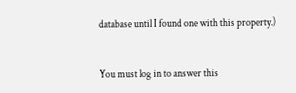database until I found one with this property.)


You must log in to answer this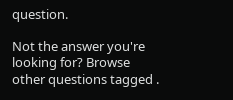question.

Not the answer you're looking for? Browse other questions tagged .